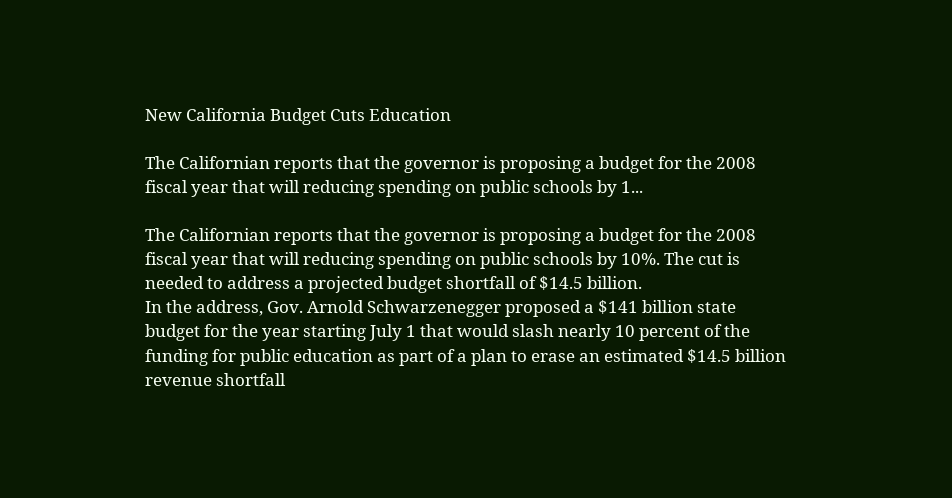New California Budget Cuts Education

The Californian reports that the governor is proposing a budget for the 2008 fiscal year that will reducing spending on public schools by 1...

The Californian reports that the governor is proposing a budget for the 2008 fiscal year that will reducing spending on public schools by 10%. The cut is needed to address a projected budget shortfall of $14.5 billion.
In the address, Gov. Arnold Schwarzenegger proposed a $141 billion state budget for the year starting July 1 that would slash nearly 10 percent of the funding for public education as part of a plan to erase an estimated $14.5 billion revenue shortfall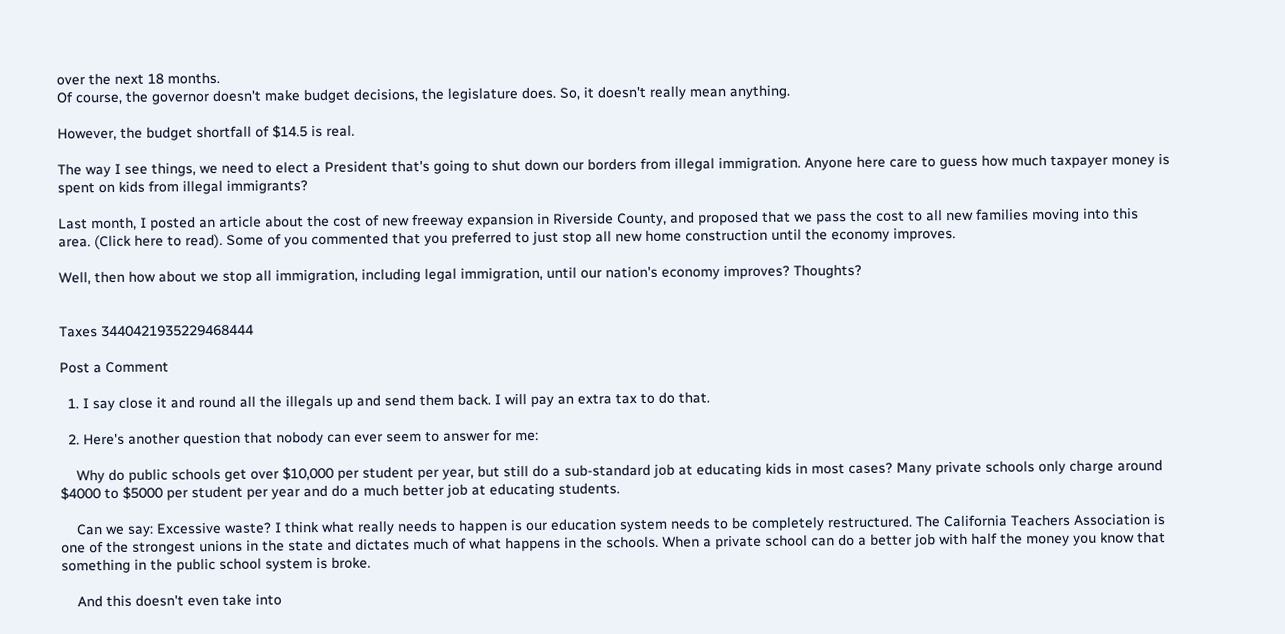over the next 18 months.
Of course, the governor doesn't make budget decisions, the legislature does. So, it doesn't really mean anything.

However, the budget shortfall of $14.5 is real.

The way I see things, we need to elect a President that's going to shut down our borders from illegal immigration. Anyone here care to guess how much taxpayer money is spent on kids from illegal immigrants?

Last month, I posted an article about the cost of new freeway expansion in Riverside County, and proposed that we pass the cost to all new families moving into this area. (Click here to read). Some of you commented that you preferred to just stop all new home construction until the economy improves.

Well, then how about we stop all immigration, including legal immigration, until our nation's economy improves? Thoughts?


Taxes 3440421935229468444

Post a Comment

  1. I say close it and round all the illegals up and send them back. I will pay an extra tax to do that.

  2. Here's another question that nobody can ever seem to answer for me:

    Why do public schools get over $10,000 per student per year, but still do a sub-standard job at educating kids in most cases? Many private schools only charge around $4000 to $5000 per student per year and do a much better job at educating students.

    Can we say: Excessive waste? I think what really needs to happen is our education system needs to be completely restructured. The California Teachers Association is one of the strongest unions in the state and dictates much of what happens in the schools. When a private school can do a better job with half the money you know that something in the public school system is broke.

    And this doesn't even take into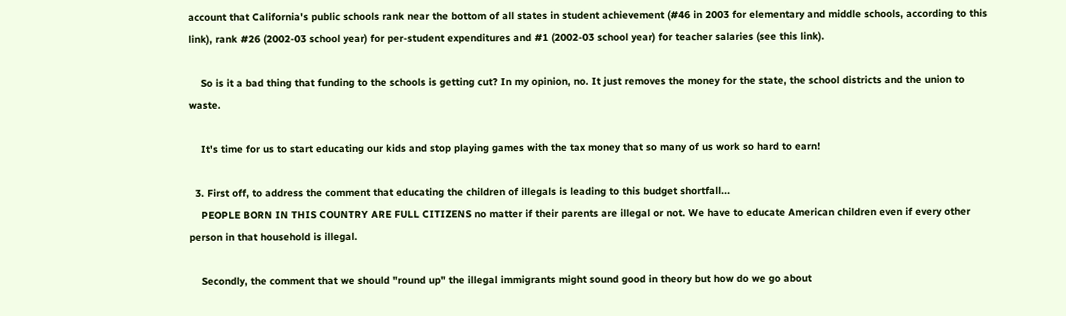account that California's public schools rank near the bottom of all states in student achievement (#46 in 2003 for elementary and middle schools, according to this link), rank #26 (2002-03 school year) for per-student expenditures and #1 (2002-03 school year) for teacher salaries (see this link).

    So is it a bad thing that funding to the schools is getting cut? In my opinion, no. It just removes the money for the state, the school districts and the union to waste.

    It's time for us to start educating our kids and stop playing games with the tax money that so many of us work so hard to earn!

  3. First off, to address the comment that educating the children of illegals is leading to this budget shortfall...
    PEOPLE BORN IN THIS COUNTRY ARE FULL CITIZENS no matter if their parents are illegal or not. We have to educate American children even if every other person in that household is illegal.

    Secondly, the comment that we should "round up" the illegal immigrants might sound good in theory but how do we go about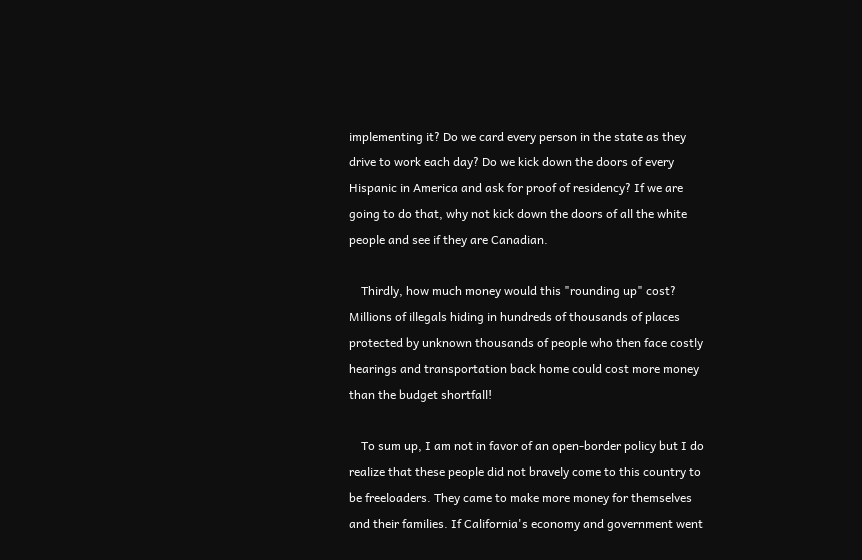implementing it? Do we card every person in the state as they drive to work each day? Do we kick down the doors of every Hispanic in America and ask for proof of residency? If we are going to do that, why not kick down the doors of all the white people and see if they are Canadian.

    Thirdly, how much money would this "rounding up" cost? Millions of illegals hiding in hundreds of thousands of places protected by unknown thousands of people who then face costly hearings and transportation back home could cost more money than the budget shortfall!

    To sum up, I am not in favor of an open-border policy but I do realize that these people did not bravely come to this country to be freeloaders. They came to make more money for themselves and their families. If California's economy and government went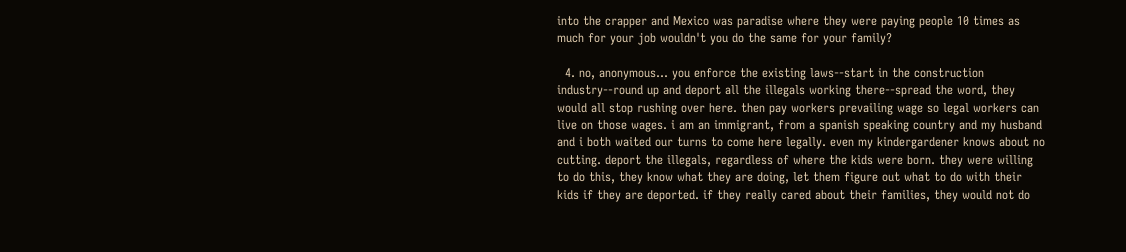into the crapper and Mexico was paradise where they were paying people 10 times as much for your job wouldn't you do the same for your family?

  4. no, anonymous... you enforce the existing laws--start in the construction industry--round up and deport all the illegals working there--spread the word, they would all stop rushing over here. then pay workers prevailing wage so legal workers can live on those wages. i am an immigrant, from a spanish speaking country and my husband and i both waited our turns to come here legally. even my kindergardener knows about no cutting. deport the illegals, regardless of where the kids were born. they were willing to do this, they know what they are doing, let them figure out what to do with their kids if they are deported. if they really cared about their families, they would not do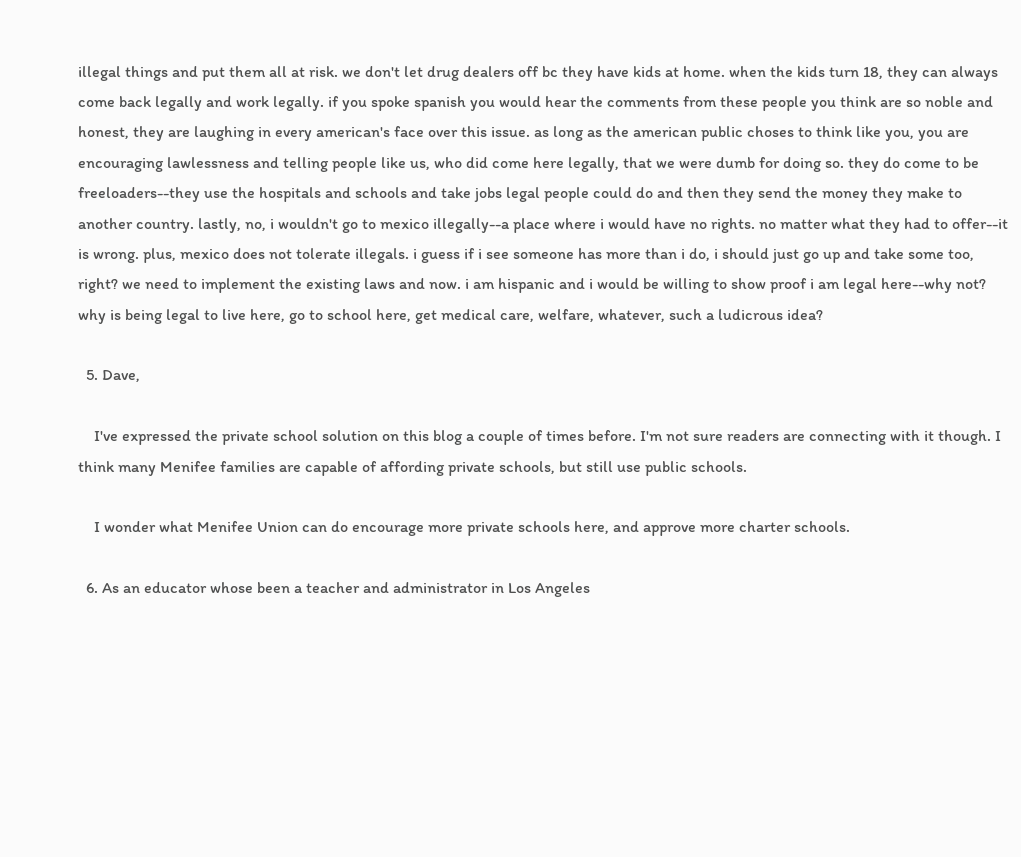illegal things and put them all at risk. we don't let drug dealers off bc they have kids at home. when the kids turn 18, they can always come back legally and work legally. if you spoke spanish you would hear the comments from these people you think are so noble and honest, they are laughing in every american's face over this issue. as long as the american public choses to think like you, you are encouraging lawlessness and telling people like us, who did come here legally, that we were dumb for doing so. they do come to be freeloaders--they use the hospitals and schools and take jobs legal people could do and then they send the money they make to another country. lastly, no, i wouldn't go to mexico illegally--a place where i would have no rights. no matter what they had to offer--it is wrong. plus, mexico does not tolerate illegals. i guess if i see someone has more than i do, i should just go up and take some too, right? we need to implement the existing laws and now. i am hispanic and i would be willing to show proof i am legal here--why not? why is being legal to live here, go to school here, get medical care, welfare, whatever, such a ludicrous idea?

  5. Dave,

    I've expressed the private school solution on this blog a couple of times before. I'm not sure readers are connecting with it though. I think many Menifee families are capable of affording private schools, but still use public schools.

    I wonder what Menifee Union can do encourage more private schools here, and approve more charter schools.

  6. As an educator whose been a teacher and administrator in Los Angeles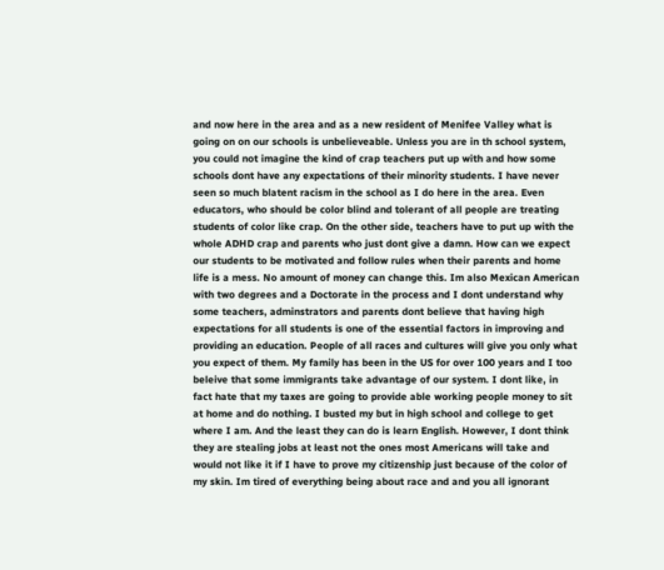and now here in the area and as a new resident of Menifee Valley what is going on on our schools is unbelieveable. Unless you are in th school system, you could not imagine the kind of crap teachers put up with and how some schools dont have any expectations of their minority students. I have never seen so much blatent racism in the school as I do here in the area. Even educators, who should be color blind and tolerant of all people are treating students of color like crap. On the other side, teachers have to put up with the whole ADHD crap and parents who just dont give a damn. How can we expect our students to be motivated and follow rules when their parents and home life is a mess. No amount of money can change this. Im also Mexican American with two degrees and a Doctorate in the process and I dont understand why some teachers, adminstrators and parents dont believe that having high expectations for all students is one of the essential factors in improving and providing an education. People of all races and cultures will give you only what you expect of them. My family has been in the US for over 100 years and I too beleive that some immigrants take advantage of our system. I dont like, in fact hate that my taxes are going to provide able working people money to sit at home and do nothing. I busted my but in high school and college to get where I am. And the least they can do is learn English. However, I dont think they are stealing jobs at least not the ones most Americans will take and would not like it if I have to prove my citizenship just because of the color of my skin. Im tired of everything being about race and and you all ignorant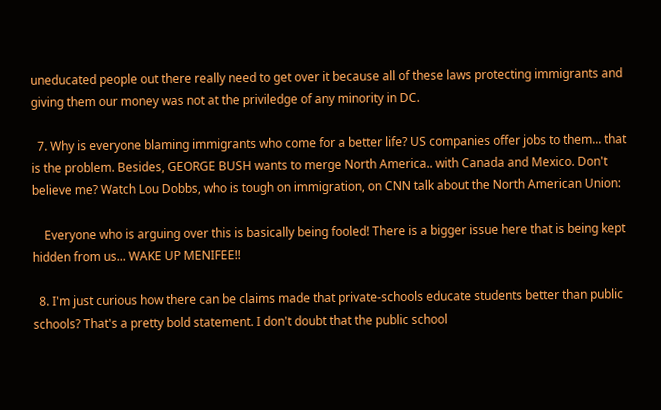uneducated people out there really need to get over it because all of these laws protecting immigrants and giving them our money was not at the priviledge of any minority in DC.

  7. Why is everyone blaming immigrants who come for a better life? US companies offer jobs to them... that is the problem. Besides, GEORGE BUSH wants to merge North America.. with Canada and Mexico. Don't believe me? Watch Lou Dobbs, who is tough on immigration, on CNN talk about the North American Union:

    Everyone who is arguing over this is basically being fooled! There is a bigger issue here that is being kept hidden from us... WAKE UP MENIFEE!!

  8. I'm just curious how there can be claims made that private-schools educate students better than public schools? That's a pretty bold statement. I don't doubt that the public school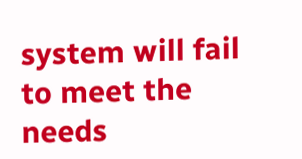system will fail to meet the needs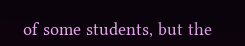of some students, but the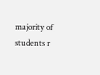majority of students r